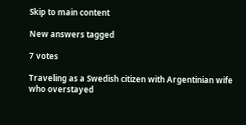Skip to main content

New answers tagged

7 votes

Traveling as a Swedish citizen with Argentinian wife who overstayed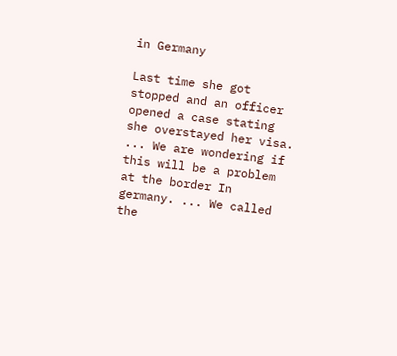in Germany

Last time she got stopped and an officer opened a case stating she overstayed her visa. ... We are wondering if this will be a problem at the border In germany. ... We called the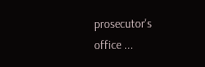prosecutor's office ...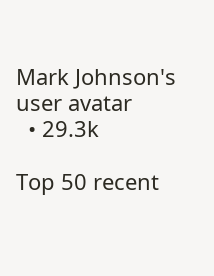Mark Johnson's user avatar
  • 29.3k

Top 50 recent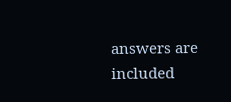answers are included